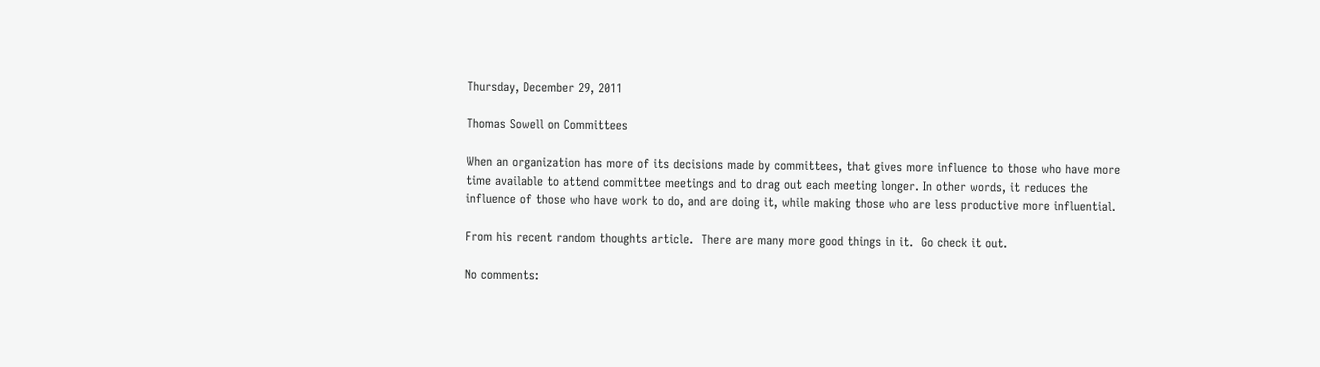Thursday, December 29, 2011

Thomas Sowell on Committees

When an organization has more of its decisions made by committees, that gives more influence to those who have more time available to attend committee meetings and to drag out each meeting longer. In other words, it reduces the influence of those who have work to do, and are doing it, while making those who are less productive more influential.

From his recent random thoughts article.  There are many more good things in it.  Go check it out.

No comments: